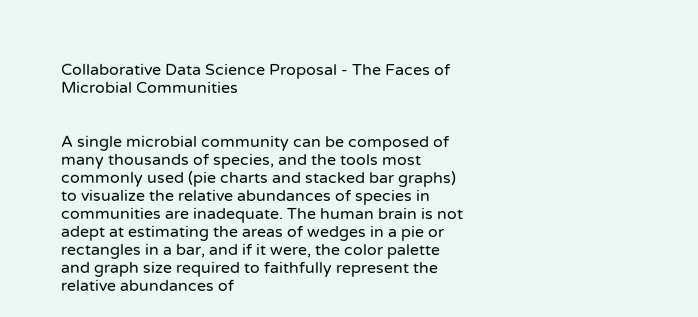Collaborative Data Science Proposal - The Faces of Microbial Communities


A single microbial community can be composed of many thousands of species, and the tools most commonly used (pie charts and stacked bar graphs) to visualize the relative abundances of species in communities are inadequate. The human brain is not adept at estimating the areas of wedges in a pie or rectangles in a bar, and if it were, the color palette and graph size required to faithfully represent the relative abundances of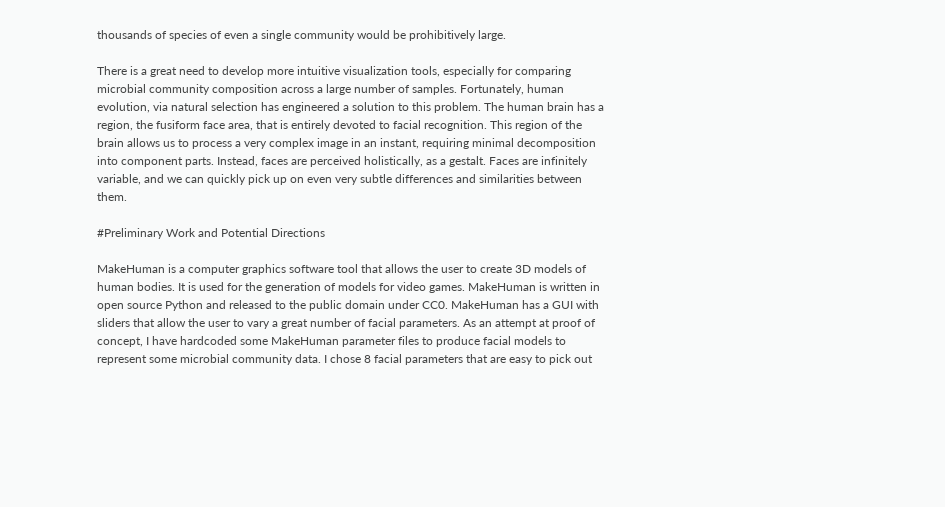thousands of species of even a single community would be prohibitively large.

There is a great need to develop more intuitive visualization tools, especially for comparing microbial community composition across a large number of samples. Fortunately, human evolution, via natural selection has engineered a solution to this problem. The human brain has a region, the fusiform face area, that is entirely devoted to facial recognition. This region of the brain allows us to process a very complex image in an instant, requiring minimal decomposition into component parts. Instead, faces are perceived holistically, as a gestalt. Faces are infinitely variable, and we can quickly pick up on even very subtle differences and similarities between them.

#Preliminary Work and Potential Directions

MakeHuman is a computer graphics software tool that allows the user to create 3D models of human bodies. It is used for the generation of models for video games. MakeHuman is written in open source Python and released to the public domain under CC0. MakeHuman has a GUI with sliders that allow the user to vary a great number of facial parameters. As an attempt at proof of concept, I have hardcoded some MakeHuman parameter files to produce facial models to represent some microbial community data. I chose 8 facial parameters that are easy to pick out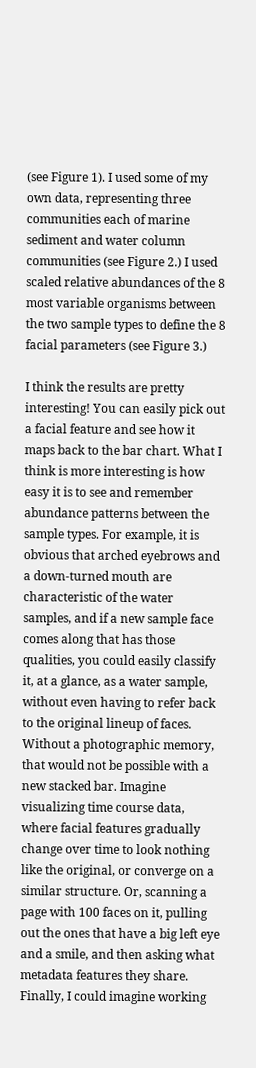(see Figure 1). I used some of my own data, representing three communities each of marine sediment and water column communities (see Figure 2.) I used scaled relative abundances of the 8 most variable organisms between the two sample types to define the 8 facial parameters (see Figure 3.)

I think the results are pretty interesting! You can easily pick out a facial feature and see how it maps back to the bar chart. What I think is more interesting is how easy it is to see and remember abundance patterns between the sample types. For example, it is obvious that arched eyebrows and a down-turned mouth are characteristic of the water samples, and if a new sample face comes along that has those qualities, you could easily classify it, at a glance, as a water sample, without even having to refer back to the original lineup of faces. Without a photographic memory, that would not be possible with a new stacked bar. Imagine visualizing time course data, where facial features gradually change over time to look nothing like the original, or converge on a similar structure. Or, scanning a page with 100 faces on it, pulling out the ones that have a big left eye and a smile, and then asking what metadata features they share. Finally, I could imagine working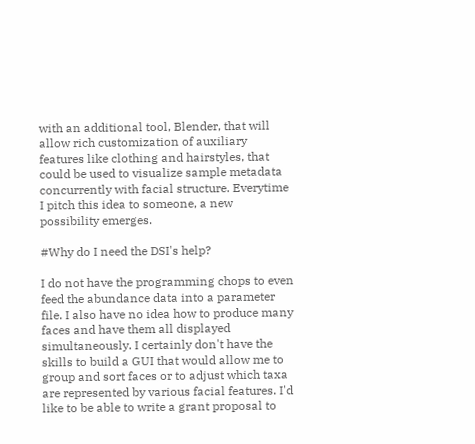with an additional tool, Blender, that will allow rich customization of auxiliary features like clothing and hairstyles, that could be used to visualize sample metadata concurrently with facial structure. Everytime I pitch this idea to someone, a new possibility emerges.

#Why do I need the DSI's help?

I do not have the programming chops to even feed the abundance data into a parameter file. I also have no idea how to produce many faces and have them all displayed simultaneously. I certainly don't have the skills to build a GUI that would allow me to group and sort faces or to adjust which taxa are represented by various facial features. I'd like to be able to write a grant proposal to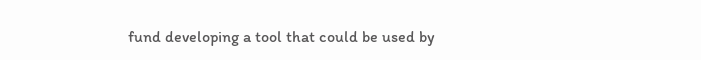fund developing a tool that could be used by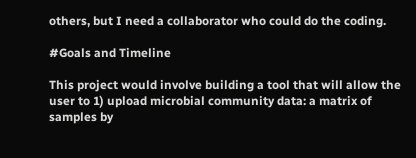others, but I need a collaborator who could do the coding.

#Goals and Timeline

This project would involve building a tool that will allow the user to 1) upload microbial community data: a matrix of samples by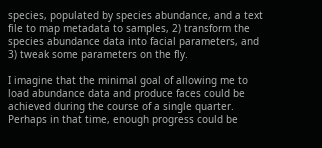species, populated by species abundance, and a text file to map metadata to samples, 2) transform the species abundance data into facial parameters, and 3) tweak some parameters on the fly.

I imagine that the minimal goal of allowing me to load abundance data and produce faces could be achieved during the course of a single quarter. Perhaps in that time, enough progress could be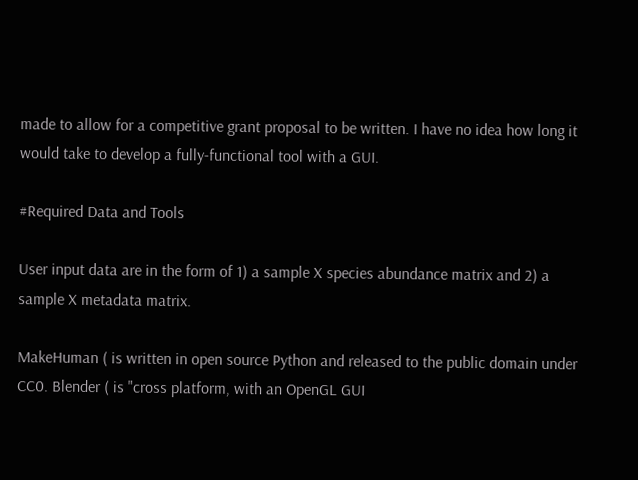made to allow for a competitive grant proposal to be written. I have no idea how long it would take to develop a fully-functional tool with a GUI.

#Required Data and Tools

User input data are in the form of 1) a sample X species abundance matrix and 2) a sample X metadata matrix.

MakeHuman ( is written in open source Python and released to the public domain under CC0. Blender ( is "cross platform, with an OpenGL GUI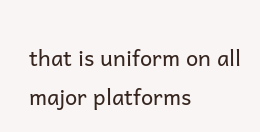that is uniform on all major platforms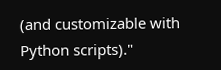(and customizable with Python scripts)."